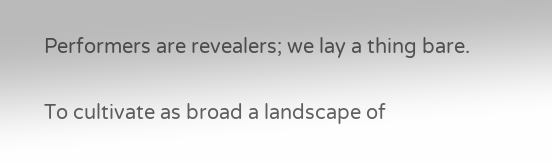Performers are revealers; we lay a thing bare.

To cultivate as broad a landscape of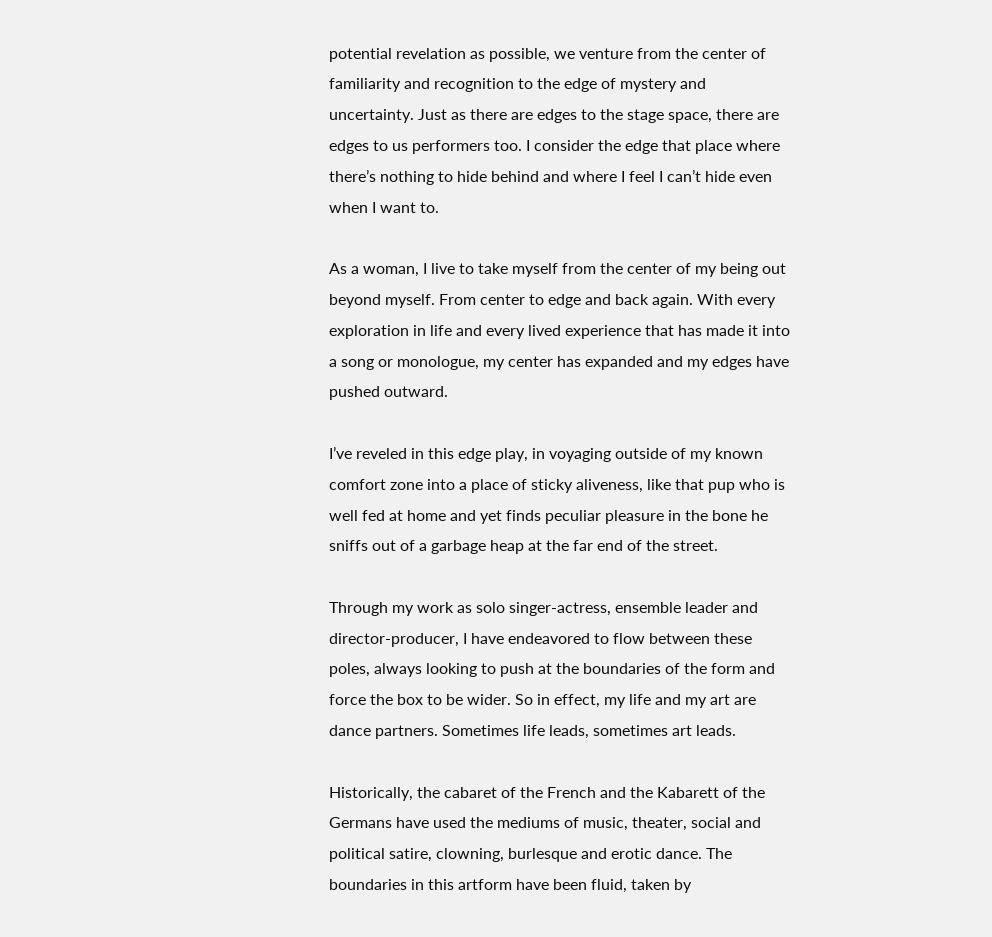potential revelation as possible, we venture from the center of familiarity and recognition to the edge of mystery and uncertainty. Just as there are edges to the stage space, there are edges to us performers too. I consider the edge that place where there’s nothing to hide behind and where I feel I can’t hide even when I want to.

As a woman, I live to take myself from the center of my being out beyond myself. From center to edge and back again. With every exploration in life and every lived experience that has made it into a song or monologue, my center has expanded and my edges have pushed outward.

I’ve reveled in this edge play, in voyaging outside of my known comfort zone into a place of sticky aliveness, like that pup who is well fed at home and yet finds peculiar pleasure in the bone he sniffs out of a garbage heap at the far end of the street.

Through my work as solo singer-actress, ensemble leader and director-producer, I have endeavored to flow between these poles, always looking to push at the boundaries of the form and force the box to be wider. So in effect, my life and my art are dance partners. Sometimes life leads, sometimes art leads.

Historically, the cabaret of the French and the Kabarett of the Germans have used the mediums of music, theater, social and political satire, clowning, burlesque and erotic dance. The boundaries in this artform have been fluid, taken by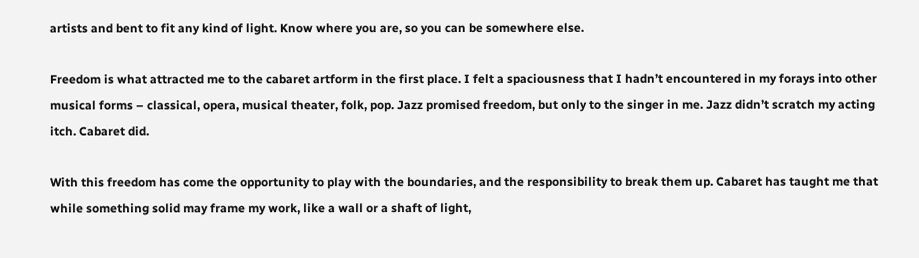artists and bent to fit any kind of light. Know where you are, so you can be somewhere else.

Freedom is what attracted me to the cabaret artform in the first place. I felt a spaciousness that I hadn’t encountered in my forays into other musical forms – classical, opera, musical theater, folk, pop. Jazz promised freedom, but only to the singer in me. Jazz didn’t scratch my acting itch. Cabaret did.

With this freedom has come the opportunity to play with the boundaries, and the responsibility to break them up. Cabaret has taught me that while something solid may frame my work, like a wall or a shaft of light,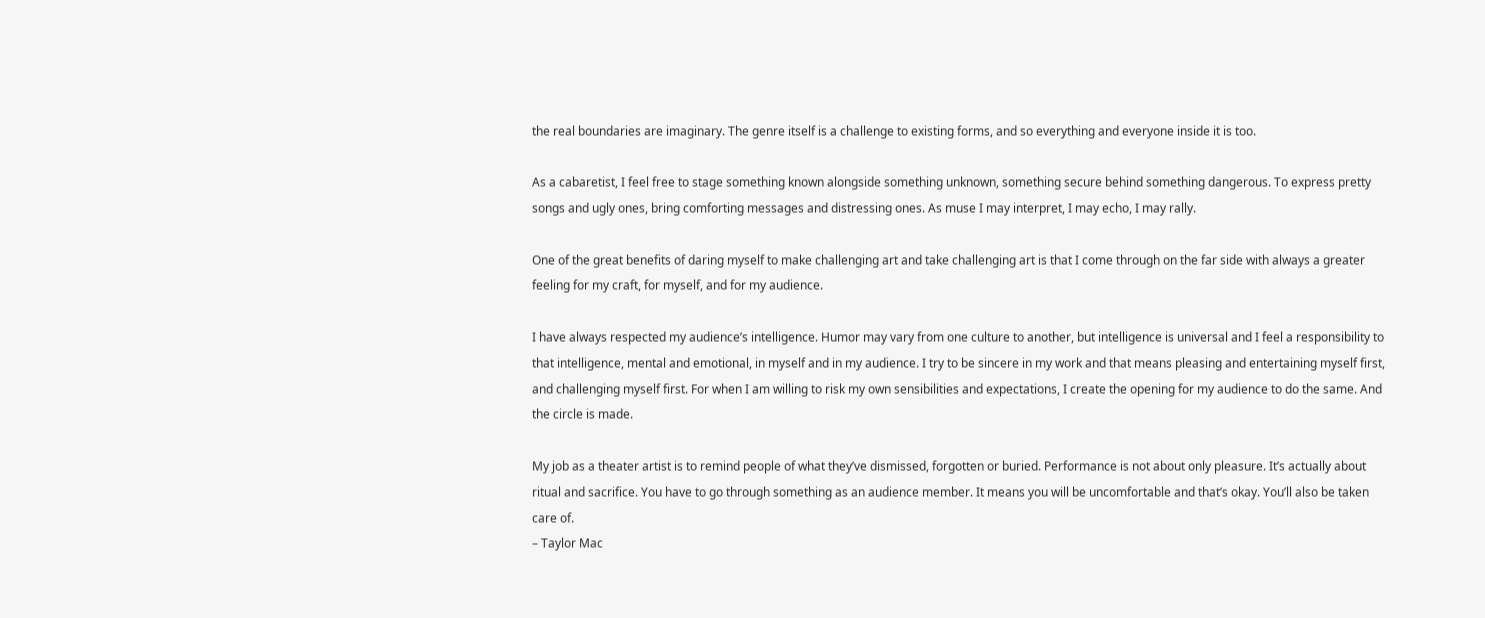the real boundaries are imaginary. The genre itself is a challenge to existing forms, and so everything and everyone inside it is too.

As a cabaretist, I feel free to stage something known alongside something unknown, something secure behind something dangerous. To express pretty songs and ugly ones, bring comforting messages and distressing ones. As muse I may interpret, I may echo, I may rally.

One of the great benefits of daring myself to make challenging art and take challenging art is that I come through on the far side with always a greater feeling for my craft, for myself, and for my audience.

I have always respected my audience’s intelligence. Humor may vary from one culture to another, but intelligence is universal and I feel a responsibility to that intelligence, mental and emotional, in myself and in my audience. I try to be sincere in my work and that means pleasing and entertaining myself first, and challenging myself first. For when I am willing to risk my own sensibilities and expectations, I create the opening for my audience to do the same. And the circle is made.

My job as a theater artist is to remind people of what they’ve dismissed, forgotten or buried. Performance is not about only pleasure. It’s actually about ritual and sacrifice. You have to go through something as an audience member. It means you will be uncomfortable and that’s okay. You’ll also be taken care of.
– Taylor Mac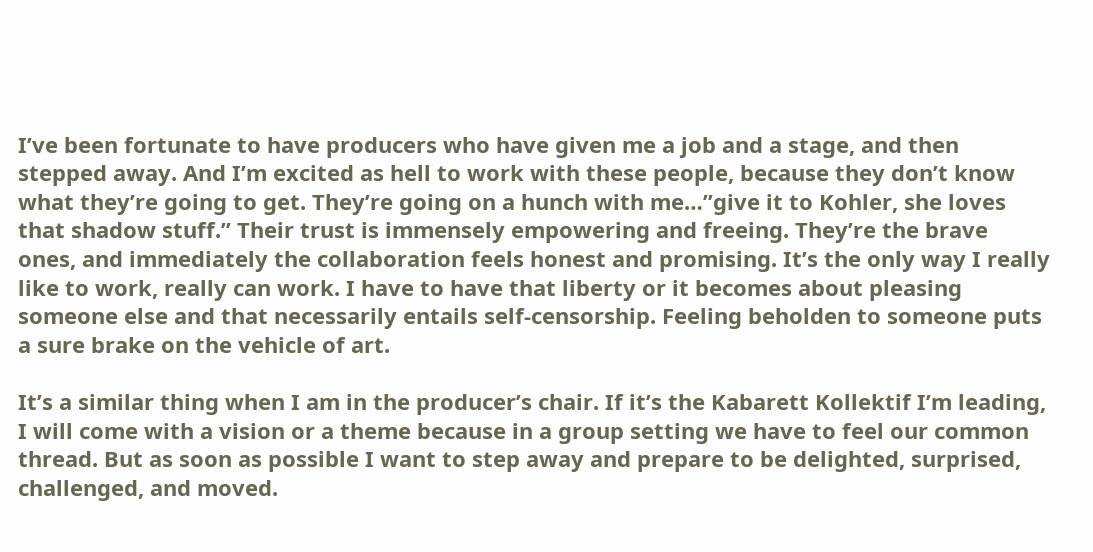I’ve been fortunate to have producers who have given me a job and a stage, and then stepped away. And I’m excited as hell to work with these people, because they don’t know what they’re going to get. They’re going on a hunch with me…”give it to Kohler, she loves that shadow stuff.” Their trust is immensely empowering and freeing. They’re the brave ones, and immediately the collaboration feels honest and promising. It’s the only way I really like to work, really can work. I have to have that liberty or it becomes about pleasing someone else and that necessarily entails self-censorship. Feeling beholden to someone puts a sure brake on the vehicle of art.

It’s a similar thing when I am in the producer’s chair. If it’s the Kabarett Kollektif I’m leading, I will come with a vision or a theme because in a group setting we have to feel our common thread. But as soon as possible I want to step away and prepare to be delighted, surprised, challenged, and moved.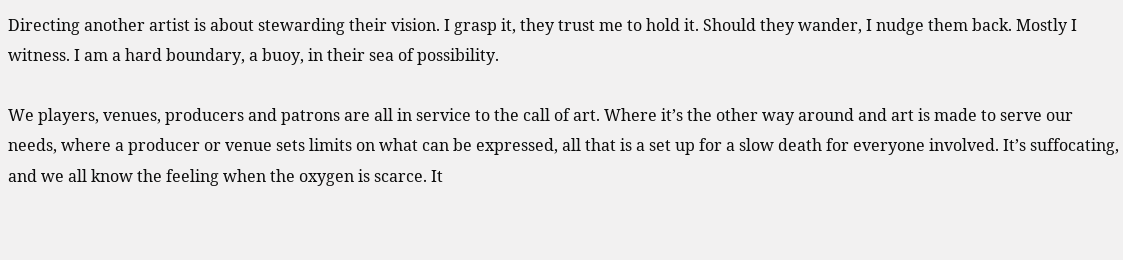Directing another artist is about stewarding their vision. I grasp it, they trust me to hold it. Should they wander, I nudge them back. Mostly I witness. I am a hard boundary, a buoy, in their sea of possibility.

We players, venues, producers and patrons are all in service to the call of art. Where it’s the other way around and art is made to serve our needs, where a producer or venue sets limits on what can be expressed, all that is a set up for a slow death for everyone involved. It’s suffocating, and we all know the feeling when the oxygen is scarce. It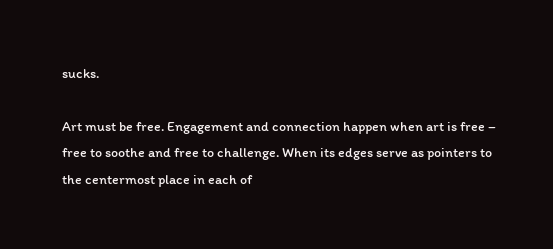sucks.

Art must be free. Engagement and connection happen when art is free – free to soothe and free to challenge. When its edges serve as pointers to the centermost place in each of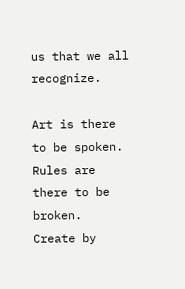us that we all recognize.

Art is there to be spoken.
Rules are there to be broken.
Create by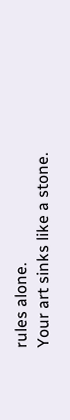rules alone.
Your art sinks like a stone.